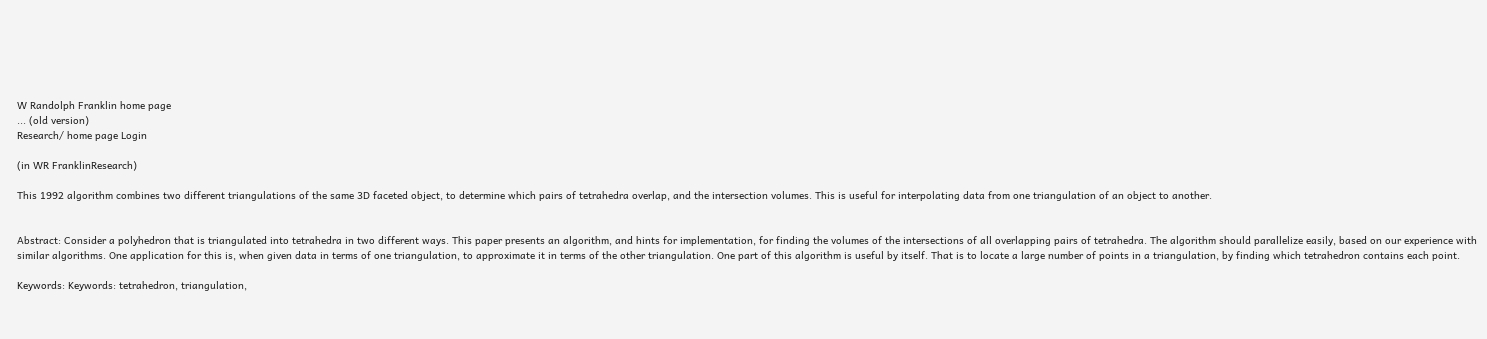W Randolph Franklin home page
... (old version)
Research/ home page Login

(in WR FranklinResearch)

This 1992 algorithm combines two different triangulations of the same 3D faceted object, to determine which pairs of tetrahedra overlap, and the intersection volumes. This is useful for interpolating data from one triangulation of an object to another.


Abstract: Consider a polyhedron that is triangulated into tetrahedra in two different ways. This paper presents an algorithm, and hints for implementation, for finding the volumes of the intersections of all overlapping pairs of tetrahedra. The algorithm should parallelize easily, based on our experience with similar algorithms. One application for this is, when given data in terms of one triangulation, to approximate it in terms of the other triangulation. One part of this algorithm is useful by itself. That is to locate a large number of points in a triangulation, by finding which tetrahedron contains each point.

Keywords: Keywords: tetrahedron, triangulation,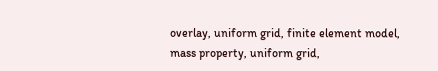overlay, uniform grid, finite element model, mass property, uniform grid,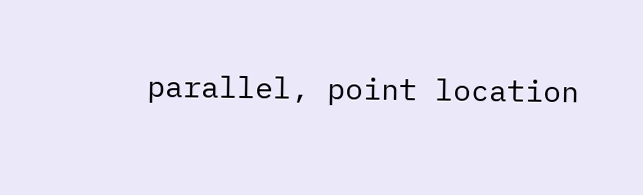parallel, point location